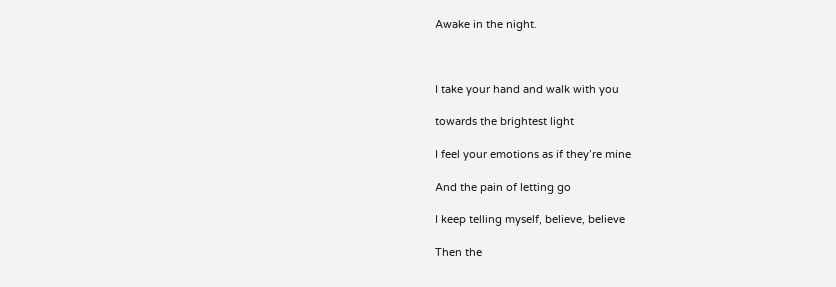Awake in the night.



I take your hand and walk with you

towards the brightest light

I feel your emotions as if they’re mine

And the pain of letting go

I keep telling myself, believe, believe

Then the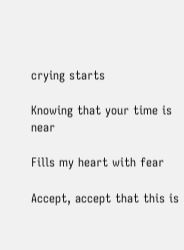crying starts

Knowing that your time is near

Fills my heart with fear

Accept, accept that this is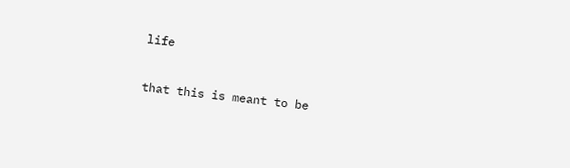life

that this is meant to be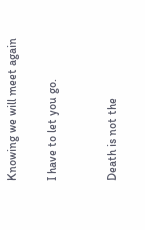Knowing we will meet again

I have to let you go.


Death is not the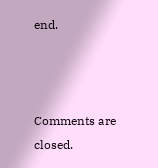end.



Comments are closed.